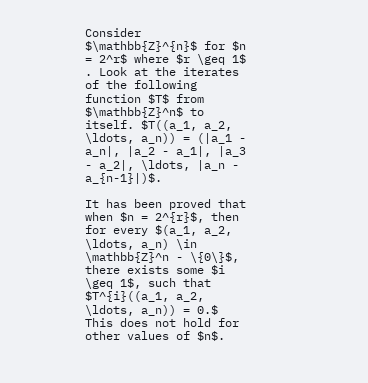Consider $\mathbb{Z}^{n}$ for $n = 2^r$ where $r \geq 1$ . Look at the iterates of the following function $T$ from $\mathbb{Z}^n$ to itself. $T((a_1, a_2, \ldots, a_n)) = (|a_1 - a_n|, |a_2 - a_1|, |a_3 - a_2|, \ldots, |a_n - a_{n-1}|)$.

It has been proved that when $n = 2^{r}$, then for every $(a_1, a_2, \ldots, a_n) \in \mathbb{Z}^n - \{0\}$, there exists some $i \geq 1$, such that $T^{i}((a_1, a_2, \ldots, a_n)) = 0.$ This does not hold for other values of $n$.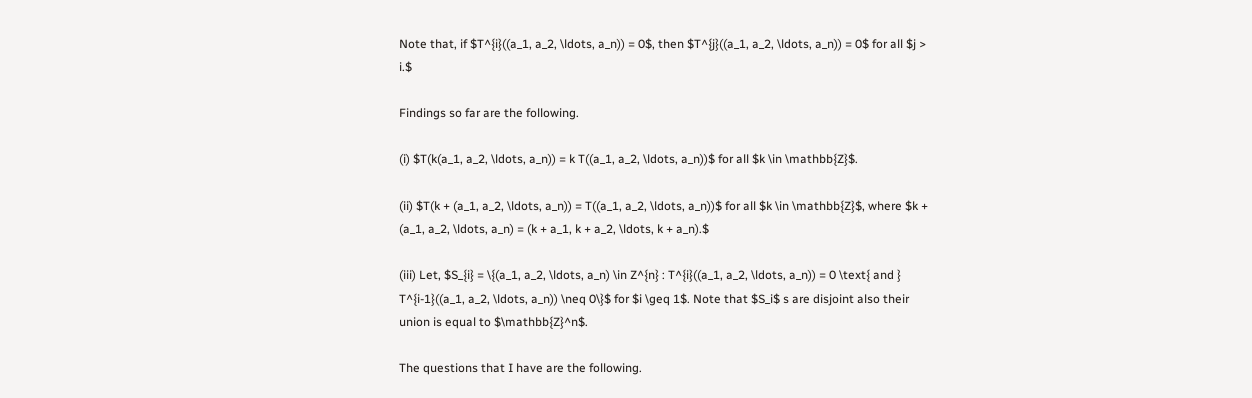Note that, if $T^{i}((a_1, a_2, \ldots, a_n)) = 0$, then $T^{j}((a_1, a_2, \ldots, a_n)) = 0$ for all $j > i.$

Findings so far are the following.

(i) $T(k(a_1, a_2, \ldots, a_n)) = k T((a_1, a_2, \ldots, a_n))$ for all $k \in \mathbb{Z}$.

(ii) $T(k + (a_1, a_2, \ldots, a_n)) = T((a_1, a_2, \ldots, a_n))$ for all $k \in \mathbb{Z}$, where $k + (a_1, a_2, \ldots, a_n) = (k + a_1, k + a_2, \ldots, k + a_n).$

(iii) Let, $S_{i} = \{(a_1, a_2, \ldots, a_n) \in Z^{n} : T^{i}((a_1, a_2, \ldots, a_n)) = 0 \text{ and } T^{i-1}((a_1, a_2, \ldots, a_n)) \neq 0\}$ for $i \geq 1$. Note that $S_i$ s are disjoint also their union is equal to $\mathbb{Z}^n$.

The questions that I have are the following.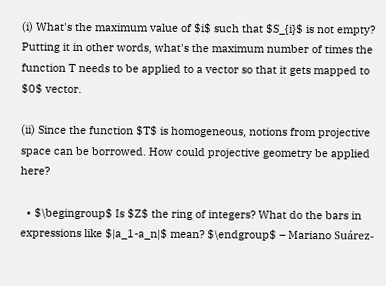(i) What's the maximum value of $i$ such that $S_{i}$ is not empty? Putting it in other words, what's the maximum number of times the function T needs to be applied to a vector so that it gets mapped to $0$ vector.

(ii) Since the function $T$ is homogeneous, notions from projective space can be borrowed. How could projective geometry be applied here?

  • $\begingroup$ Is $Z$ the ring of integers? What do the bars in expressions like $|a_1-a_n|$ mean? $\endgroup$ – Mariano Suárez-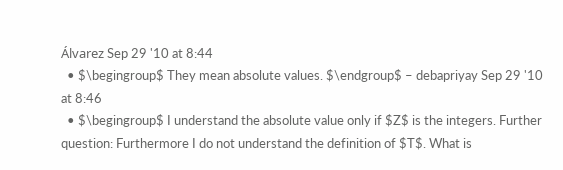Álvarez Sep 29 '10 at 8:44
  • $\begingroup$ They mean absolute values. $\endgroup$ – debapriyay Sep 29 '10 at 8:46
  • $\begingroup$ I understand the absolute value only if $Z$ is the integers. Further question: Furthermore I do not understand the definition of $T$. What is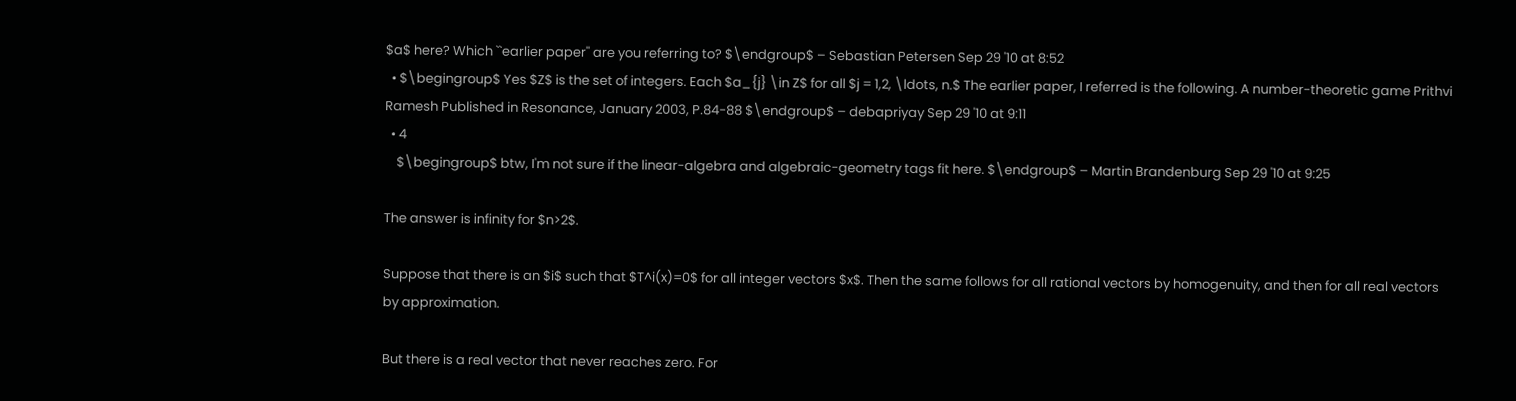$a$ here? Which ``earlier paper'' are you referring to? $\endgroup$ – Sebastian Petersen Sep 29 '10 at 8:52
  • $\begingroup$ Yes $Z$ is the set of integers. Each $a_{j} \in Z$ for all $j = 1,2, \ldots, n.$ The earlier paper, I referred is the following. A number-theoretic game Prithvi Ramesh Published in Resonance, January 2003, P.84-88 $\endgroup$ – debapriyay Sep 29 '10 at 9:11
  • 4
    $\begingroup$ btw, I'm not sure if the linear-algebra and algebraic-geometry tags fit here. $\endgroup$ – Martin Brandenburg Sep 29 '10 at 9:25

The answer is infinity for $n>2$.

Suppose that there is an $i$ such that $T^i(x)=0$ for all integer vectors $x$. Then the same follows for all rational vectors by homogenuity, and then for all real vectors by approximation.

But there is a real vector that never reaches zero. For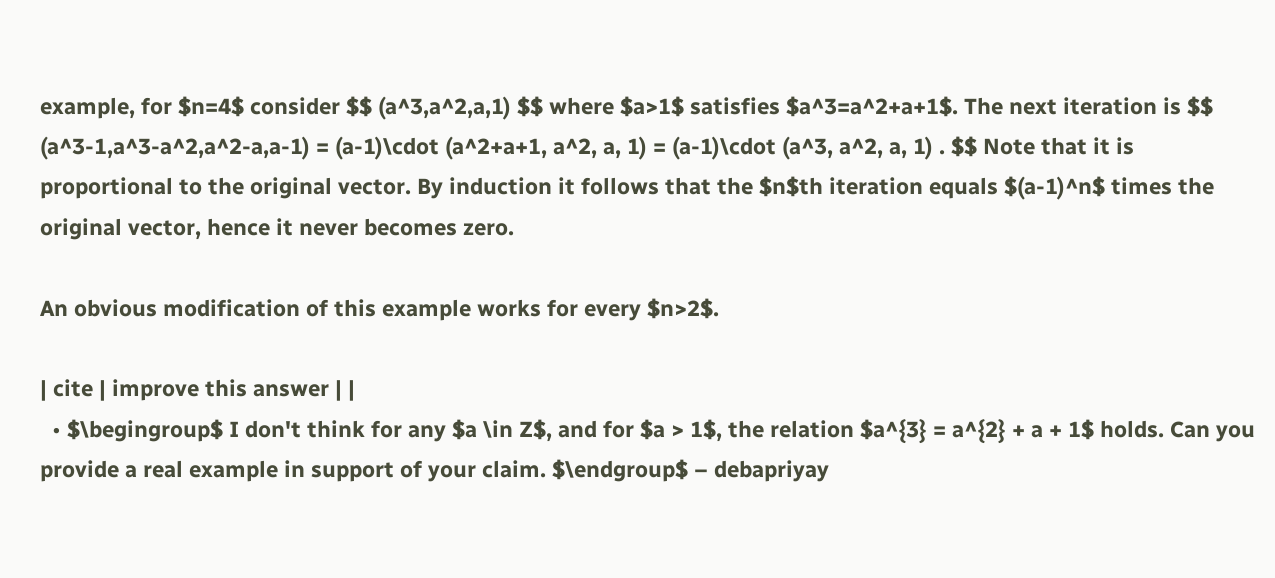example, for $n=4$ consider $$ (a^3,a^2,a,1) $$ where $a>1$ satisfies $a^3=a^2+a+1$. The next iteration is $$ (a^3-1,a^3-a^2,a^2-a,a-1) = (a-1)\cdot (a^2+a+1, a^2, a, 1) = (a-1)\cdot (a^3, a^2, a, 1) . $$ Note that it is proportional to the original vector. By induction it follows that the $n$th iteration equals $(a-1)^n$ times the original vector, hence it never becomes zero.

An obvious modification of this example works for every $n>2$.

| cite | improve this answer | |
  • $\begingroup$ I don't think for any $a \in Z$, and for $a > 1$, the relation $a^{3} = a^{2} + a + 1$ holds. Can you provide a real example in support of your claim. $\endgroup$ – debapriyay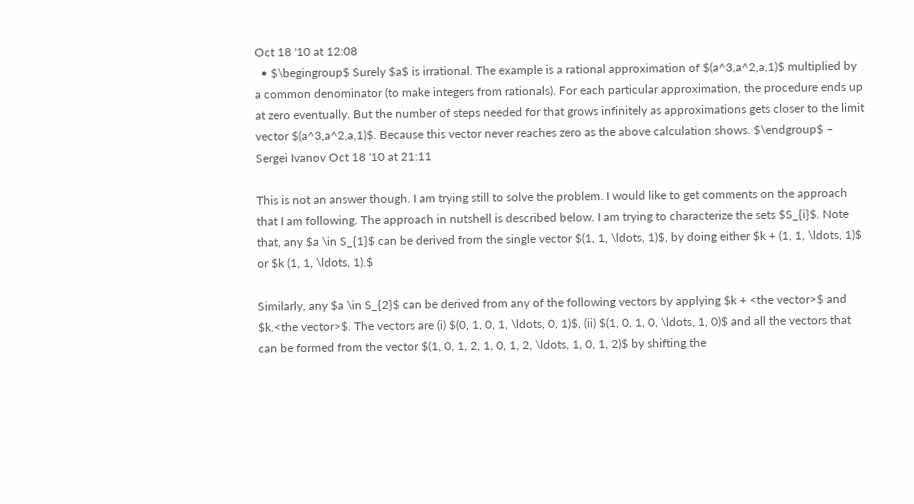Oct 18 '10 at 12:08
  • $\begingroup$ Surely $a$ is irrational. The example is a rational approximation of $(a^3,a^2,a,1)$ multiplied by a common denominator (to make integers from rationals). For each particular approximation, the procedure ends up at zero eventually. But the number of steps needed for that grows infinitely as approximations gets closer to the limit vector $(a^3,a^2,a,1)$. Because this vector never reaches zero as the above calculation shows. $\endgroup$ – Sergei Ivanov Oct 18 '10 at 21:11

This is not an answer though. I am trying still to solve the problem. I would like to get comments on the approach that I am following. The approach in nutshell is described below. I am trying to characterize the sets $S_{i}$. Note that, any $a \in S_{1}$ can be derived from the single vector $(1, 1, \ldots, 1)$, by doing either $k + (1, 1, \ldots, 1)$ or $k (1, 1, \ldots, 1).$

Similarly, any $a \in S_{2}$ can be derived from any of the following vectors by applying $k + <the vector>$ and $k.<the vector>$. The vectors are (i) $(0, 1, 0, 1, \ldots, 0, 1)$, (ii) $(1, 0, 1, 0, \ldots, 1, 0)$ and all the vectors that can be formed from the vector $(1, 0, 1, 2, 1, 0, 1, 2, \ldots, 1, 0, 1, 2)$ by shifting the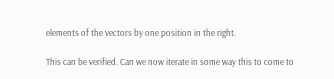elements of the vectors by one position in the right.

This can be verified. Can we now iterate in some way this to come to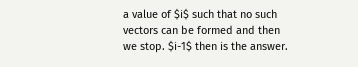a value of $i$ such that no such vectors can be formed and then we stop. $i-1$ then is the answer.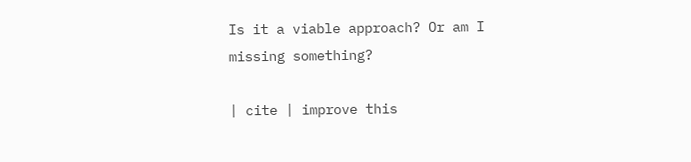Is it a viable approach? Or am I missing something?

| cite | improve this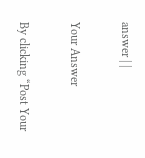answer | |

Your Answer

By clicking “Post Your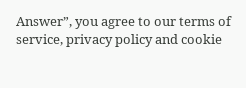Answer”, you agree to our terms of service, privacy policy and cookie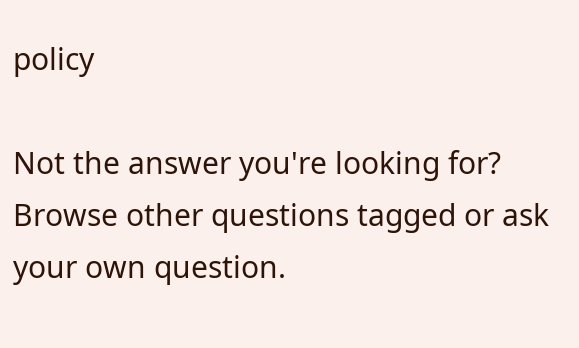policy

Not the answer you're looking for? Browse other questions tagged or ask your own question.